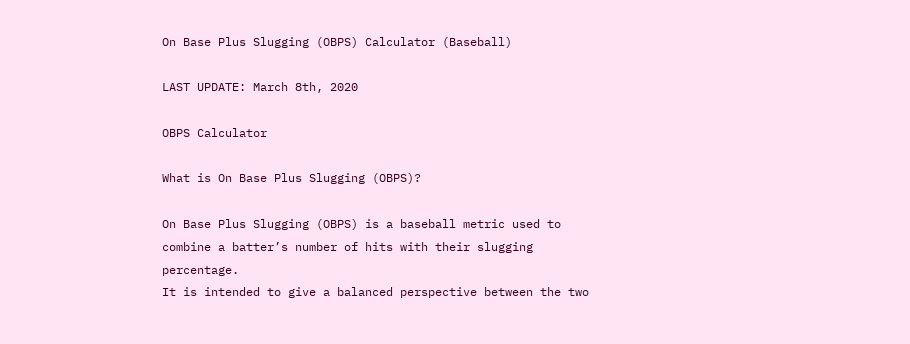On Base Plus Slugging (OBPS) Calculator (Baseball)

LAST UPDATE: March 8th, 2020

OBPS Calculator

What is On Base Plus Slugging (OBPS)?

On Base Plus Slugging (OBPS) is a baseball metric used to combine a batter’s number of hits with their slugging percentage.
It is intended to give a balanced perspective between the two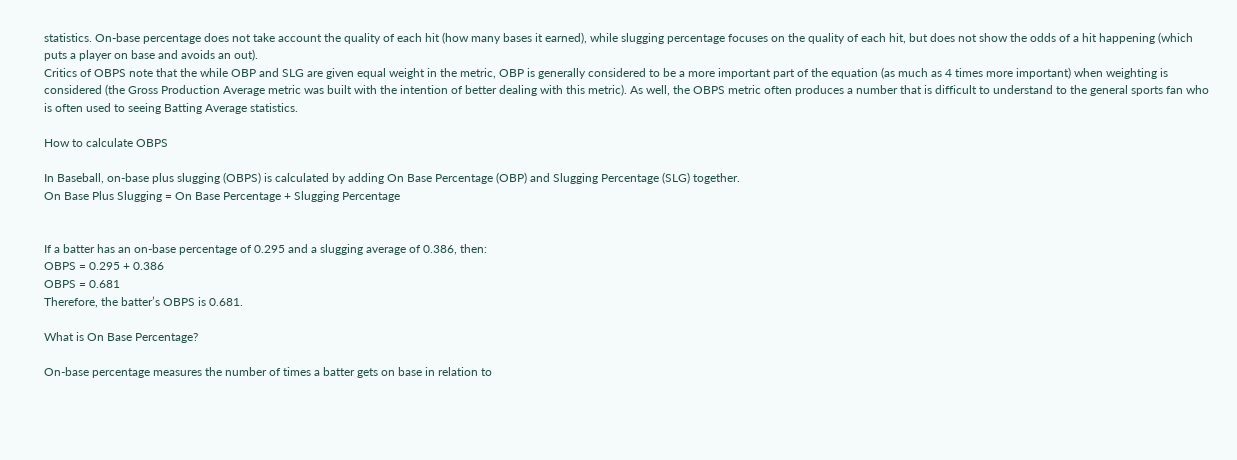statistics. On-base percentage does not take account the quality of each hit (how many bases it earned), while slugging percentage focuses on the quality of each hit, but does not show the odds of a hit happening (which puts a player on base and avoids an out).
Critics of OBPS note that the while OBP and SLG are given equal weight in the metric, OBP is generally considered to be a more important part of the equation (as much as 4 times more important) when weighting is considered (the Gross Production Average metric was built with the intention of better dealing with this metric). As well, the OBPS metric often produces a number that is difficult to understand to the general sports fan who is often used to seeing Batting Average statistics.

How to calculate OBPS

In Baseball, on-base plus slugging (OBPS) is calculated by adding On Base Percentage (OBP) and Slugging Percentage (SLG) together.
On Base Plus Slugging = On Base Percentage + Slugging Percentage


If a batter has an on-base percentage of 0.295 and a slugging average of 0.386, then:
OBPS = 0.295 + 0.386
OBPS = 0.681
Therefore, the batter’s OBPS is 0.681.

What is On Base Percentage?

On-base percentage measures the number of times a batter gets on base in relation to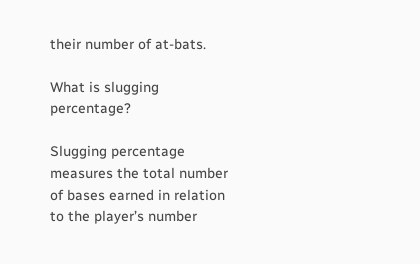their number of at-bats.

What is slugging percentage?

Slugging percentage measures the total number of bases earned in relation to the player’s number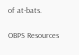of at-bats.

OBPS Resources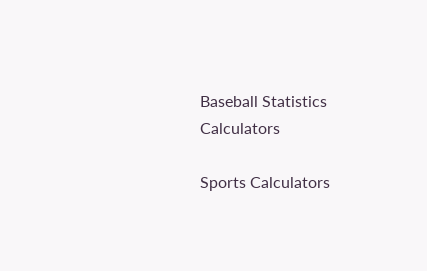Baseball Statistics Calculators

Sports Calculators